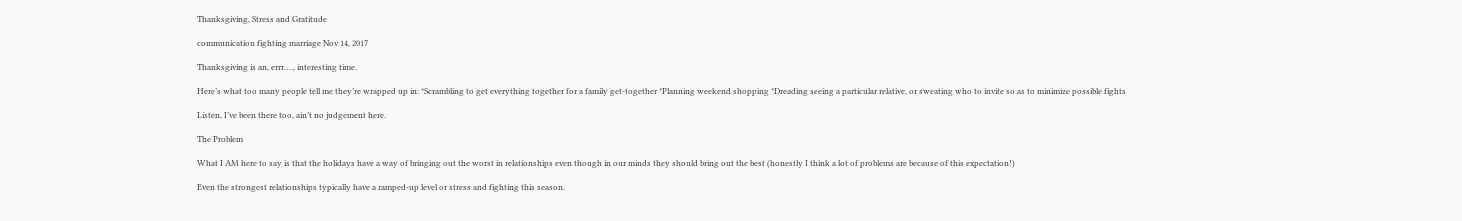Thanksgiving, Stress and Gratitude

communication fighting marriage Nov 14, 2017

Thanksgiving is an, errr…., interesting time.

Here’s what too many people tell me they’re wrapped up in: *Scrambling to get everything together for a family get-together *Planning weekend shopping *Dreading seeing a particular relative, or sweating who to invite so as to minimize possible fights

Listen, I’ve been there too, ain’t no judgement here.

The Problem

What I AM here to say is that the holidays have a way of bringing out the worst in relationships even though in our minds they should bring out the best (honestly I think a lot of problems are because of this expectation!)

Even the strongest relationships typically have a ramped-up level or stress and fighting this season.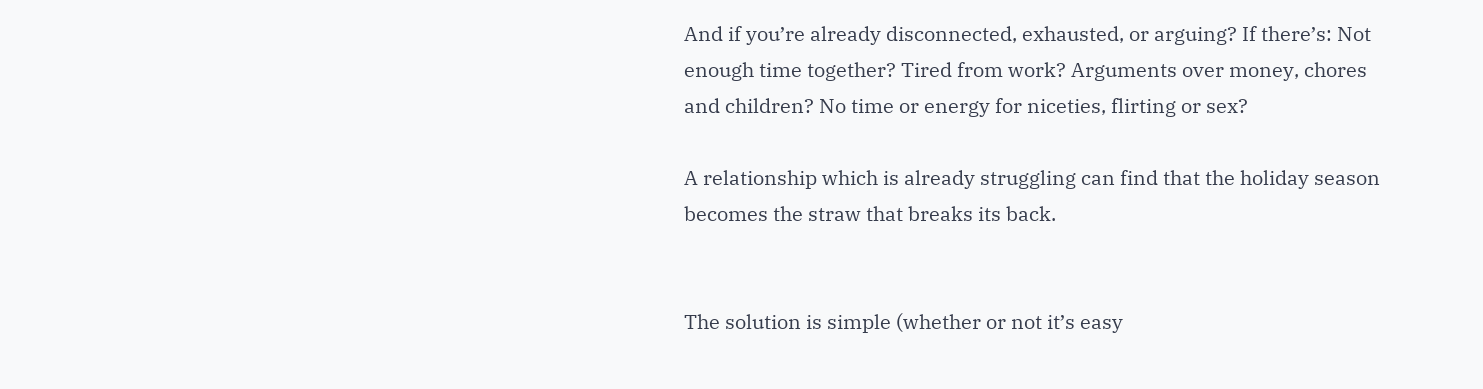And if you’re already disconnected, exhausted, or arguing? If there’s: Not enough time together? Tired from work? Arguments over money, chores and children? No time or energy for niceties, flirting or sex?

A relationship which is already struggling can find that the holiday season becomes the straw that breaks its back.


The solution is simple (whether or not it’s easy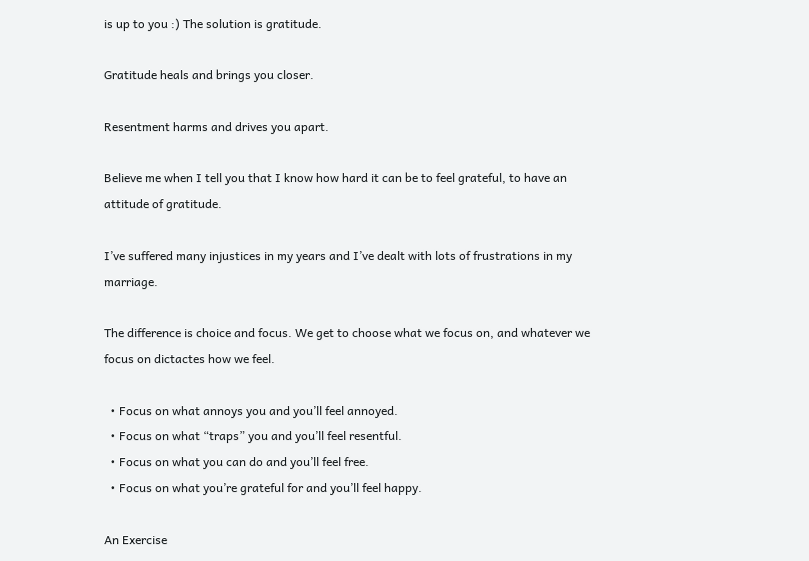is up to you :) The solution is gratitude.

Gratitude heals and brings you closer.

Resentment harms and drives you apart.

Believe me when I tell you that I know how hard it can be to feel grateful, to have an attitude of gratitude.

I’ve suffered many injustices in my years and I’ve dealt with lots of frustrations in my marriage.

The difference is choice and focus. We get to choose what we focus on, and whatever we focus on dictactes how we feel.

  • Focus on what annoys you and you’ll feel annoyed.
  • Focus on what “traps” you and you’ll feel resentful.
  • Focus on what you can do and you’ll feel free.
  • Focus on what you’re grateful for and you’ll feel happy.

An Exercise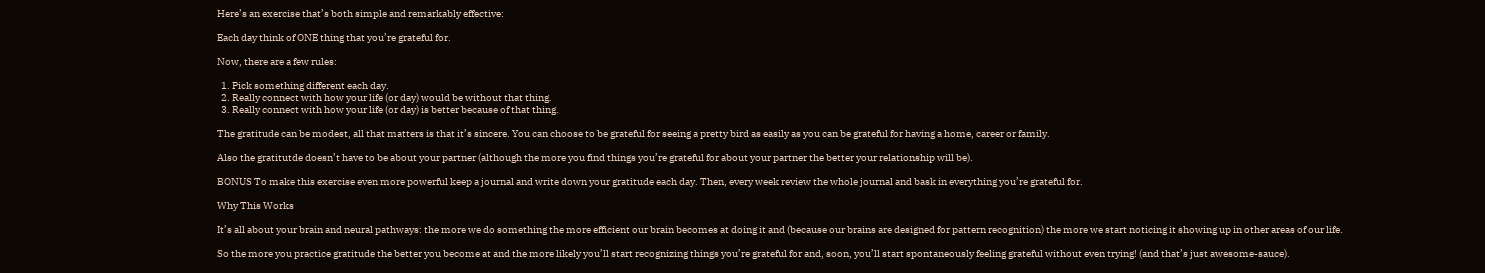Here’s an exercise that’s both simple and remarkably effective:

Each day think of ONE thing that you’re grateful for.

Now, there are a few rules:

  1. Pick something different each day.
  2. Really connect with how your life (or day) would be without that thing.
  3. Really connect with how your life (or day) is better because of that thing.

The gratitude can be modest, all that matters is that it’s sincere. You can choose to be grateful for seeing a pretty bird as easily as you can be grateful for having a home, career or family.

Also the gratitutde doesn’t have to be about your partner (although the more you find things you’re grateful for about your partner the better your relationship will be).

BONUS To make this exercise even more powerful keep a journal and write down your gratitude each day. Then, every week review the whole journal and bask in everything you’re grateful for.

Why This Works

It’s all about your brain and neural pathways: the more we do something the more efficient our brain becomes at doing it and (because our brains are designed for pattern recognition) the more we start noticing it showing up in other areas of our life.

So the more you practice gratitude the better you become at and the more likely you’ll start recognizing things you’re grateful for and, soon, you’ll start spontaneously feeling grateful without even trying! (and that’s just awesome-sauce).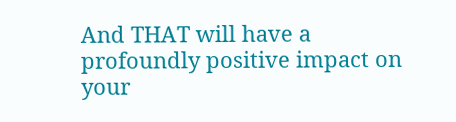And THAT will have a profoundly positive impact on your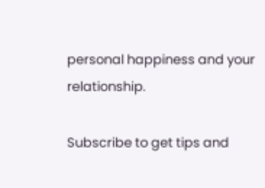personal happiness and your relationship.

Subscribe to get tips and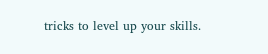tricks to level up your skills.